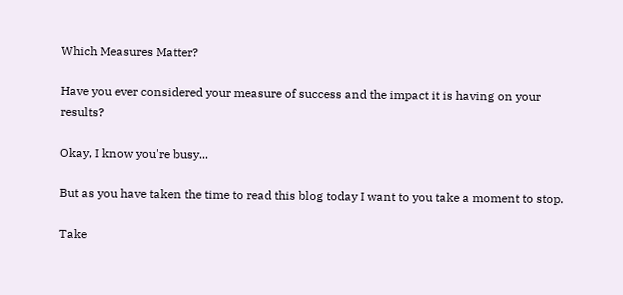Which Measures Matter?

Have you ever considered your measure of success and the impact it is having on your results?

Okay, I know you're busy...

But as you have taken the time to read this blog today I want to you take a moment to stop.

Take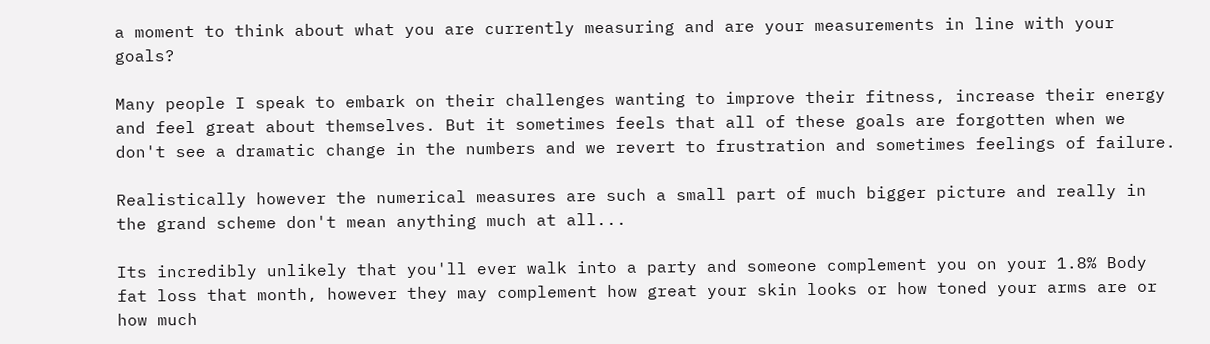a moment to think about what you are currently measuring and are your measurements in line with your goals?

Many people I speak to embark on their challenges wanting to improve their fitness, increase their energy and feel great about themselves. But it sometimes feels that all of these goals are forgotten when we don't see a dramatic change in the numbers and we revert to frustration and sometimes feelings of failure.

Realistically however the numerical measures are such a small part of much bigger picture and really in the grand scheme don't mean anything much at all...

Its incredibly unlikely that you'll ever walk into a party and someone complement you on your 1.8% Body fat loss that month, however they may complement how great your skin looks or how toned your arms are or how much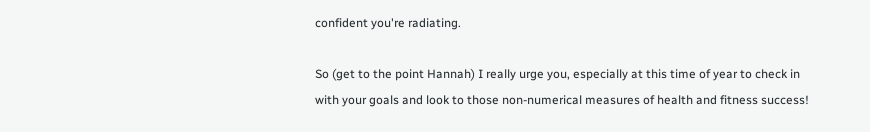confident you're radiating.

So (get to the point Hannah) I really urge you, especially at this time of year to check in with your goals and look to those non-numerical measures of health and fitness success!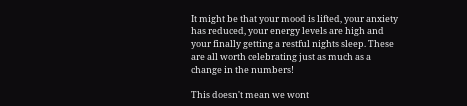It might be that your mood is lifted, your anxiety has reduced, your energy levels are high and your finally getting a restful nights sleep. These are all worth celebrating just as much as a change in the numbers!

This doesn't mean we wont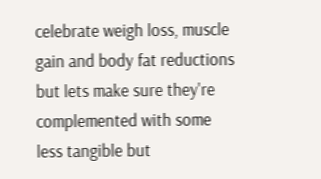celebrate weigh loss, muscle gain and body fat reductions but lets make sure they're complemented with some less tangible but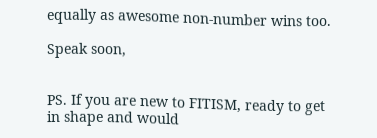equally as awesome non-number wins too.

Speak soon,


PS. If you are new to FITISM, ready to get in shape and would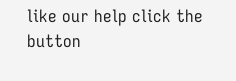like our help click the button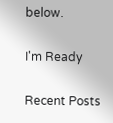below.

I'm Ready

Recent Posts